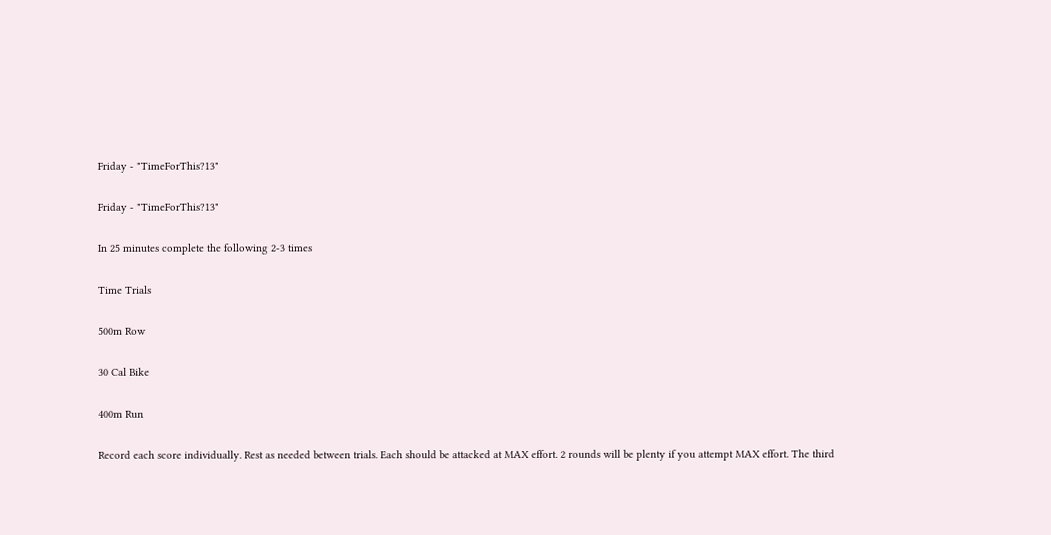Friday - "TimeForThis?13"

Friday - "TimeForThis?13"

In 25 minutes complete the following 2-3 times

Time Trials

500m Row

30 Cal Bike

400m Run

Record each score individually. Rest as needed between trials. Each should be attacked at MAX effort. 2 rounds will be plenty if you attempt MAX effort. The third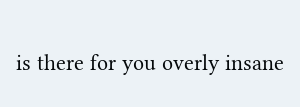is there for you overly insane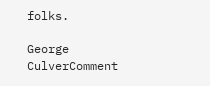folks.

George CulverComment